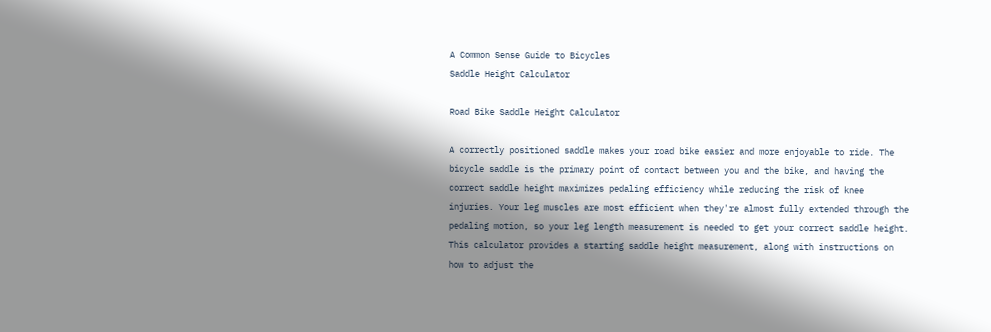A Common Sense Guide to Bicycles
Saddle Height Calculator

Road Bike Saddle Height Calculator

A correctly positioned saddle makes your road bike easier and more enjoyable to ride. The bicycle saddle is the primary point of contact between you and the bike, and having the correct saddle height maximizes pedaling efficiency while reducing the risk of knee injuries. Your leg muscles are most efficient when they're almost fully extended through the pedaling motion, so your leg length measurement is needed to get your correct saddle height. This calculator provides a starting saddle height measurement, along with instructions on how to adjust the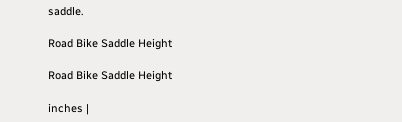saddle.

Road Bike Saddle Height

Road Bike Saddle Height

inches |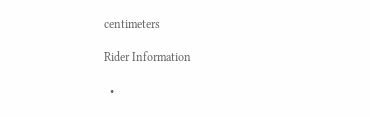centimeters

Rider Information

  •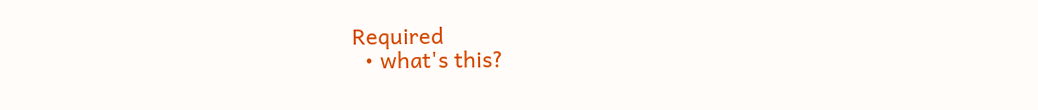Required
  • what's this?